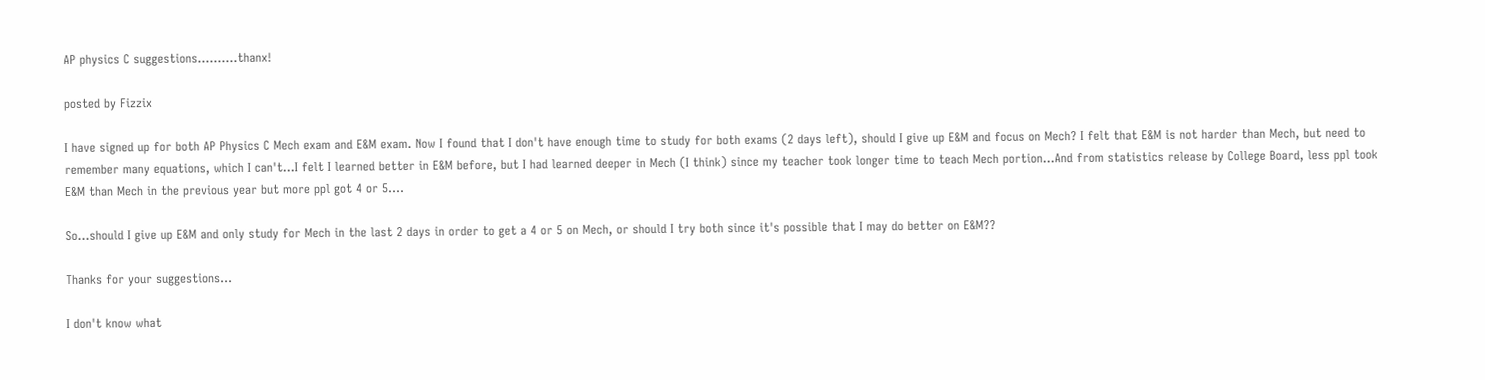AP physics C suggestions..........thanx!

posted by Fizzix

I have signed up for both AP Physics C Mech exam and E&M exam. Now I found that I don't have enough time to study for both exams (2 days left), should I give up E&M and focus on Mech? I felt that E&M is not harder than Mech, but need to remember many equations, which I can't...I felt I learned better in E&M before, but I had learned deeper in Mech (I think) since my teacher took longer time to teach Mech portion...And from statistics release by College Board, less ppl took E&M than Mech in the previous year but more ppl got 4 or 5....

So...should I give up E&M and only study for Mech in the last 2 days in order to get a 4 or 5 on Mech, or should I try both since it's possible that I may do better on E&M??

Thanks for your suggestions...

I don't know what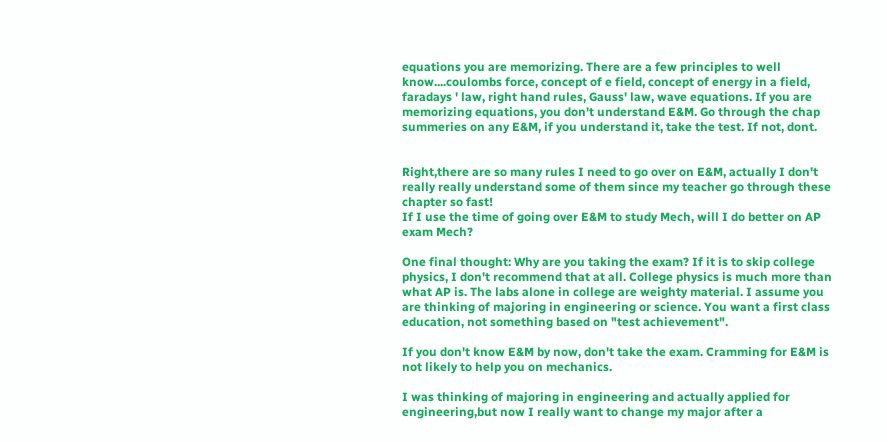equations you are memorizing. There are a few principles to well know....coulombs force, concept of e field, concept of energy in a field, faradays ' law, right hand rules, Gauss' law, wave equations. If you are memorizing equations, you don't understand E&M. Go through the chap summeries on any E&M, if you understand it, take the test. If not, dont.


Right,there are so many rules I need to go over on E&M, actually I don't really really understand some of them since my teacher go through these chapter so fast!
If I use the time of going over E&M to study Mech, will I do better on AP exam Mech?

One final thought: Why are you taking the exam? If it is to skip college physics, I don't recommend that at all. College physics is much more than what AP is. The labs alone in college are weighty material. I assume you are thinking of majoring in engineering or science. You want a first class education, not something based on "test achievement".

If you don't know E&M by now, don't take the exam. Cramming for E&M is not likely to help you on mechanics.

I was thinking of majoring in engineering and actually applied for engineering,but now I really want to change my major after a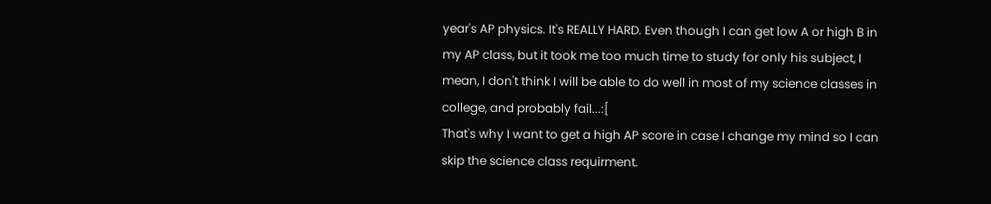year's AP physics. It's REALLY HARD. Even though I can get low A or high B in my AP class, but it took me too much time to study for only his subject, I mean, I don't think I will be able to do well in most of my science classes in college, and probably fail...:[
That's why I want to get a high AP score in case I change my mind so I can skip the science class requirment.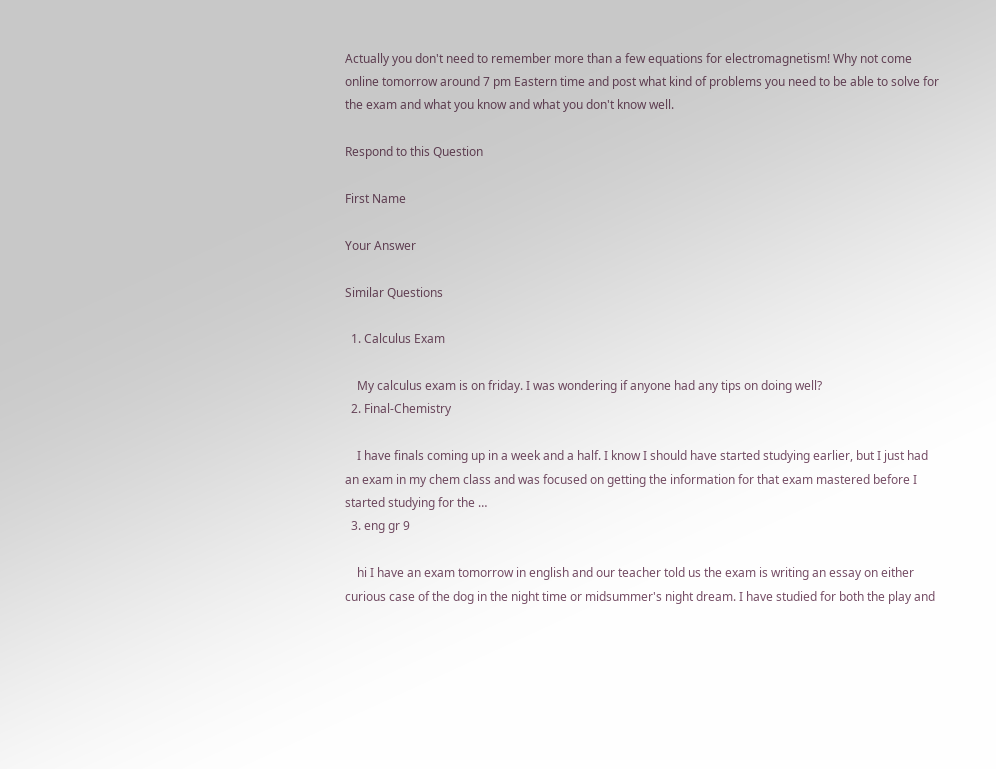Actually you don't need to remember more than a few equations for electromagnetism! Why not come online tomorrow around 7 pm Eastern time and post what kind of problems you need to be able to solve for the exam and what you know and what you don't know well.

Respond to this Question

First Name

Your Answer

Similar Questions

  1. Calculus Exam

    My calculus exam is on friday. I was wondering if anyone had any tips on doing well?
  2. Final-Chemistry

    I have finals coming up in a week and a half. I know I should have started studying earlier, but I just had an exam in my chem class and was focused on getting the information for that exam mastered before I started studying for the …
  3. eng gr 9

    hi I have an exam tomorrow in english and our teacher told us the exam is writing an essay on either curious case of the dog in the night time or midsummer's night dream. I have studied for both the play and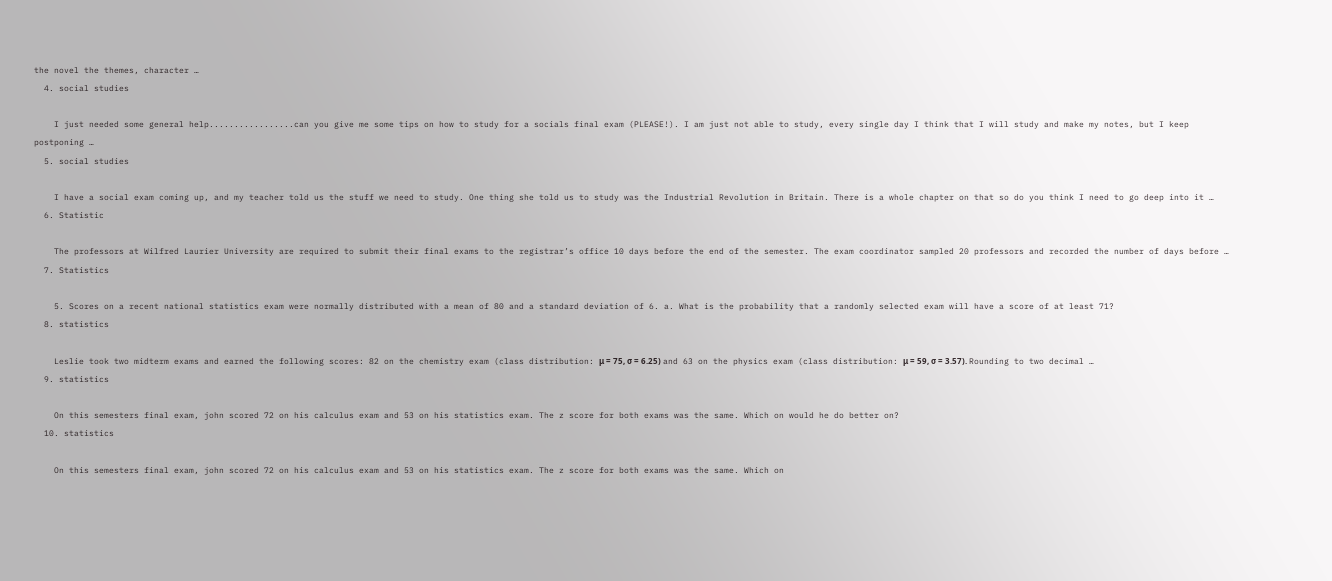the novel the themes, character …
  4. social studies

    I just needed some general help.................can you give me some tips on how to study for a socials final exam (PLEASE!). I am just not able to study, every single day I think that I will study and make my notes, but I keep postponing …
  5. social studies

    I have a social exam coming up, and my teacher told us the stuff we need to study. One thing she told us to study was the Industrial Revolution in Britain. There is a whole chapter on that so do you think I need to go deep into it …
  6. Statistic

    The professors at Wilfred Laurier University are required to submit their final exams to the registrar’s office 10 days before the end of the semester. The exam coordinator sampled 20 professors and recorded the number of days before …
  7. Statistics

    5. Scores on a recent national statistics exam were normally distributed with a mean of 80 and a standard deviation of 6. a. What is the probability that a randomly selected exam will have a score of at least 71?
  8. statistics

    Leslie took two midterm exams and earned the following scores: 82 on the chemistry exam (class distribution: μ = 75, σ = 6.25) and 63 on the physics exam (class distribution: μ = 59, σ = 3.57). Rounding to two decimal …
  9. statistics

    On this semesters final exam, john scored 72 on his calculus exam and 53 on his statistics exam. The z score for both exams was the same. Which on would he do better on?
  10. statistics

    On this semesters final exam, john scored 72 on his calculus exam and 53 on his statistics exam. The z score for both exams was the same. Which on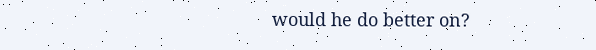would he do better on?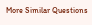More Similar Questions